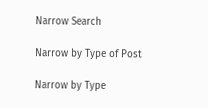Narrow Search

Narrow by Type of Post

Narrow by Type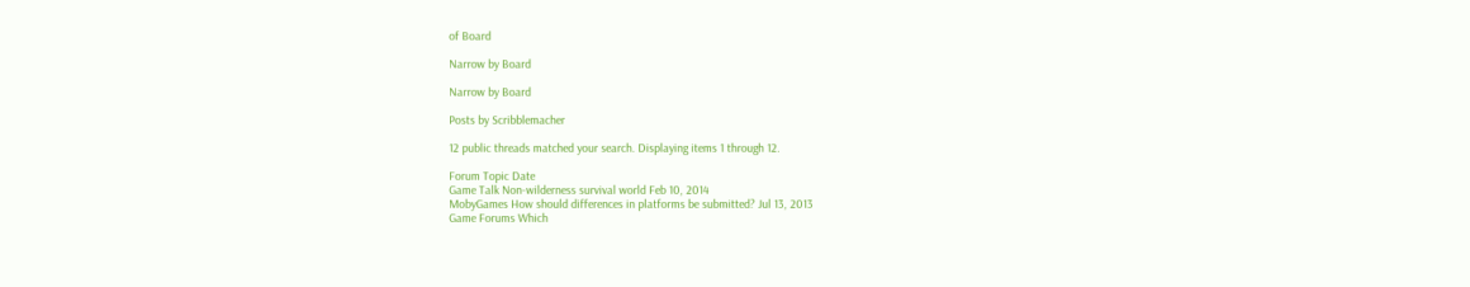of Board

Narrow by Board

Narrow by Board

Posts by Scribblemacher

12 public threads matched your search. Displaying items 1 through 12.

Forum Topic Date
Game Talk Non-wilderness survival world Feb 10, 2014
MobyGames How should differences in platforms be submitted? Jul 13, 2013
Game Forums Which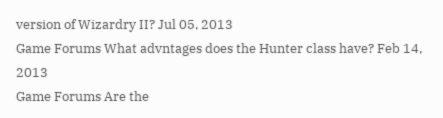version of Wizardry II? Jul 05, 2013
Game Forums What advntages does the Hunter class have? Feb 14, 2013
Game Forums Are the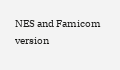NES and Famicom version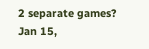2 separate games? Jan 15,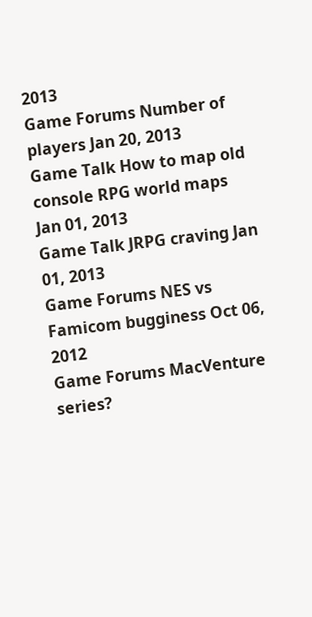2013
Game Forums Number of players Jan 20, 2013
Game Talk How to map old console RPG world maps Jan 01, 2013
Game Talk JRPG craving Jan 01, 2013
Game Forums NES vs Famicom bugginess Oct 06, 2012
Game Forums MacVenture series?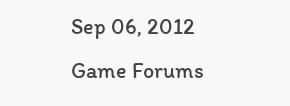Sep 06, 2012
Game Forums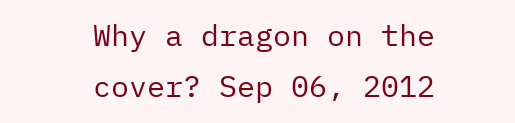Why a dragon on the cover? Sep 06, 2012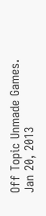Off Topic Unmade Games. Jan 20, 2013